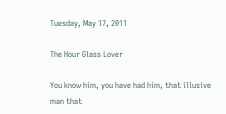Tuesday, May 17, 2011

The Hour Glass Lover

You know him, you have had him, that illusive man that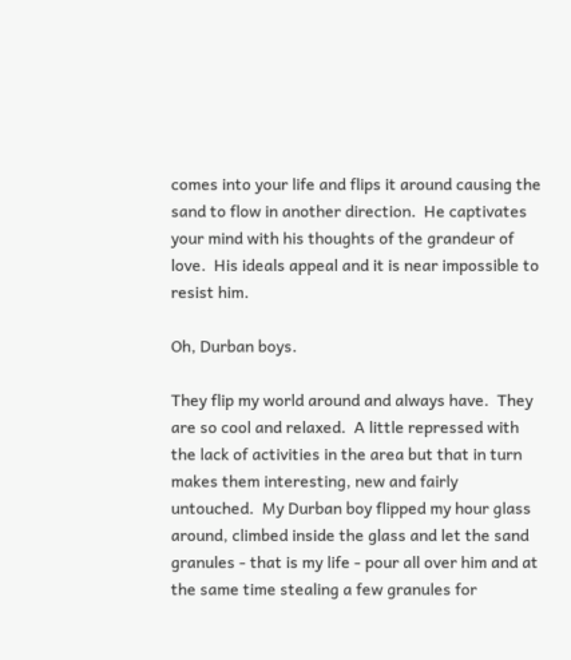comes into your life and flips it around causing the sand to flow in another direction.  He captivates your mind with his thoughts of the grandeur of love.  His ideals appeal and it is near impossible to resist him.

Oh, Durban boys.

They flip my world around and always have.  They are so cool and relaxed.  A little repressed with the lack of activities in the area but that in turn makes them interesting, new and fairly untouched.  My Durban boy flipped my hour glass around, climbed inside the glass and let the sand granules - that is my life - pour all over him and at the same time stealing a few granules for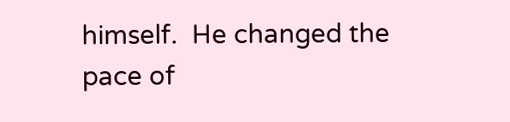himself.  He changed the pace of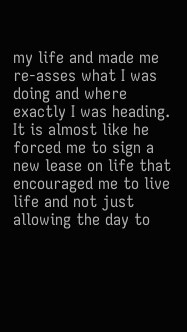my life and made me re-asses what I was doing and where exactly I was heading.  It is almost like he forced me to sign a new lease on life that encouraged me to live life and not just allowing the day to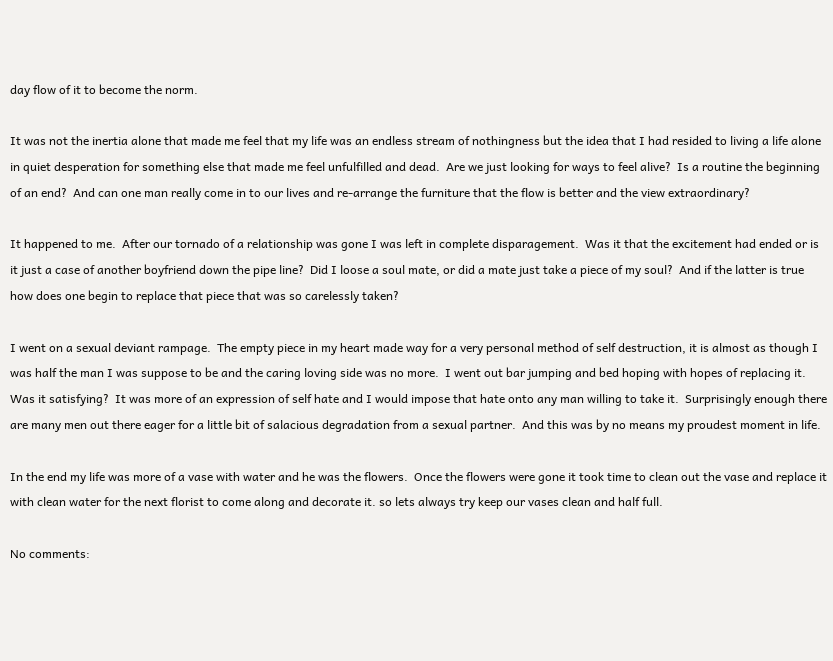day flow of it to become the norm.

It was not the inertia alone that made me feel that my life was an endless stream of nothingness but the idea that I had resided to living a life alone in quiet desperation for something else that made me feel unfulfilled and dead.  Are we just looking for ways to feel alive?  Is a routine the beginning of an end?  And can one man really come in to our lives and re-arrange the furniture that the flow is better and the view extraordinary?

It happened to me.  After our tornado of a relationship was gone I was left in complete disparagement.  Was it that the excitement had ended or is it just a case of another boyfriend down the pipe line?  Did I loose a soul mate, or did a mate just take a piece of my soul?  And if the latter is true how does one begin to replace that piece that was so carelessly taken?

I went on a sexual deviant rampage.  The empty piece in my heart made way for a very personal method of self destruction, it is almost as though I was half the man I was suppose to be and the caring loving side was no more.  I went out bar jumping and bed hoping with hopes of replacing it.  Was it satisfying?  It was more of an expression of self hate and I would impose that hate onto any man willing to take it.  Surprisingly enough there are many men out there eager for a little bit of salacious degradation from a sexual partner.  And this was by no means my proudest moment in life.

In the end my life was more of a vase with water and he was the flowers.  Once the flowers were gone it took time to clean out the vase and replace it with clean water for the next florist to come along and decorate it. so lets always try keep our vases clean and half full.

No comments: